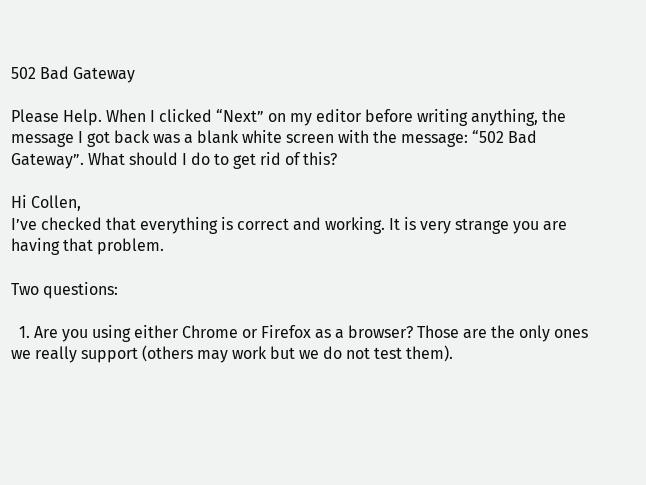502 Bad Gateway

Please Help. When I clicked “Next” on my editor before writing anything, the message I got back was a blank white screen with the message: “502 Bad Gateway”. What should I do to get rid of this?

Hi Collen,
I’ve checked that everything is correct and working. It is very strange you are having that problem.

Two questions:

  1. Are you using either Chrome or Firefox as a browser? Those are the only ones we really support (others may work but we do not test them).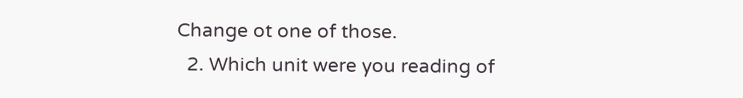Change ot one of those.
  2. Which unit were you reading of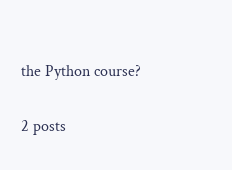the Python course?

2 posts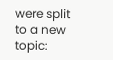were split to a new topic: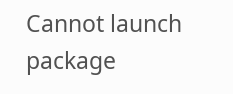Cannot launch package